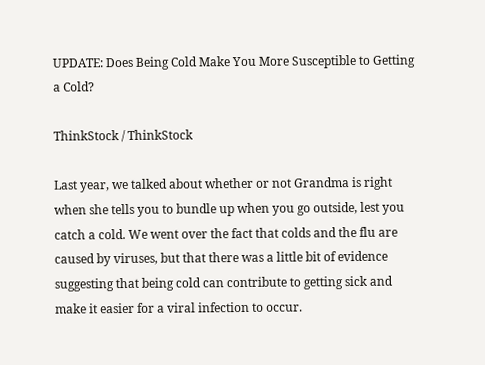UPDATE: Does Being Cold Make You More Susceptible to Getting a Cold?

ThinkStock / ThinkStock

Last year, we talked about whether or not Grandma is right when she tells you to bundle up when you go outside, lest you catch a cold. We went over the fact that colds and the flu are caused by viruses, but that there was a little bit of evidence suggesting that being cold can contribute to getting sick and make it easier for a viral infection to occur.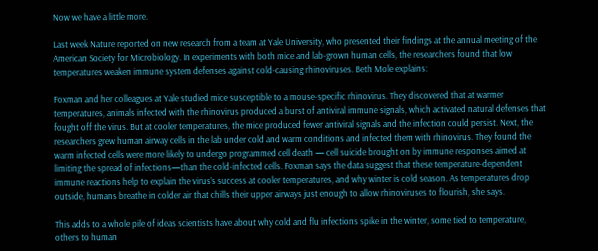Now we have a little more.

Last week Nature reported on new research from a team at Yale University, who presented their findings at the annual meeting of the American Society for Microbiology. In experiments with both mice and lab-grown human cells, the researchers found that low temperatures weaken immune system defenses against cold-causing rhinoviruses. Beth Mole explains:

Foxman and her colleagues at Yale studied mice susceptible to a mouse-specific rhinovirus. They discovered that at warmer temperatures, animals infected with the rhinovirus produced a burst of antiviral immune signals, which activated natural defenses that fought off the virus. But at cooler temperatures, the mice produced fewer antiviral signals and the infection could persist. Next, the researchers grew human airway cells in the lab under cold and warm conditions and infected them with rhinovirus. They found the warm infected cells were more likely to undergo programmed cell death — cell suicide brought on by immune responses aimed at limiting the spread of infections—than the cold-infected cells. Foxman says the data suggest that these temperature-dependent immune reactions help to explain the virus’s success at cooler temperatures, and why winter is cold season. As temperatures drop outside, humans breathe in colder air that chills their upper airways just enough to allow rhinoviruses to flourish, she says.

This adds to a whole pile of ideas scientists have about why cold and flu infections spike in the winter, some tied to temperature, others to human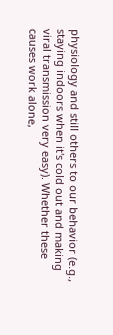physiology and still others to our behavior (e.g., staying indoors when it's cold out and making viral transmission very easy). Whether these causes work alone,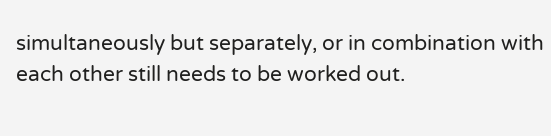simultaneously but separately, or in combination with each other still needs to be worked out.